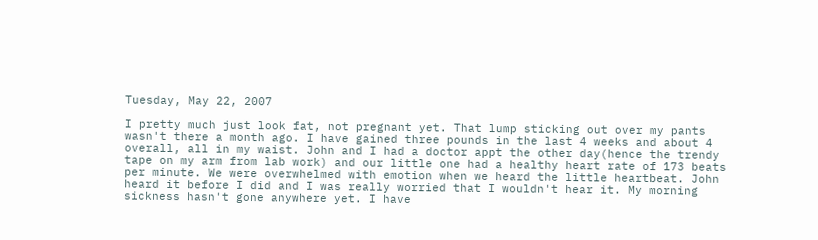Tuesday, May 22, 2007

I pretty much just look fat, not pregnant yet. That lump sticking out over my pants wasn't there a month ago. I have gained three pounds in the last 4 weeks and about 4 overall, all in my waist. John and I had a doctor appt the other day(hence the trendy tape on my arm from lab work) and our little one had a healthy heart rate of 173 beats per minute. We were overwhelmed with emotion when we heard the little heartbeat. John heard it before I did and I was really worried that I wouldn't hear it. My morning sickness hasn't gone anywhere yet. I have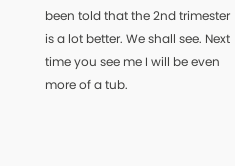been told that the 2nd trimester is a lot better. We shall see. Next time you see me I will be even more of a tub.